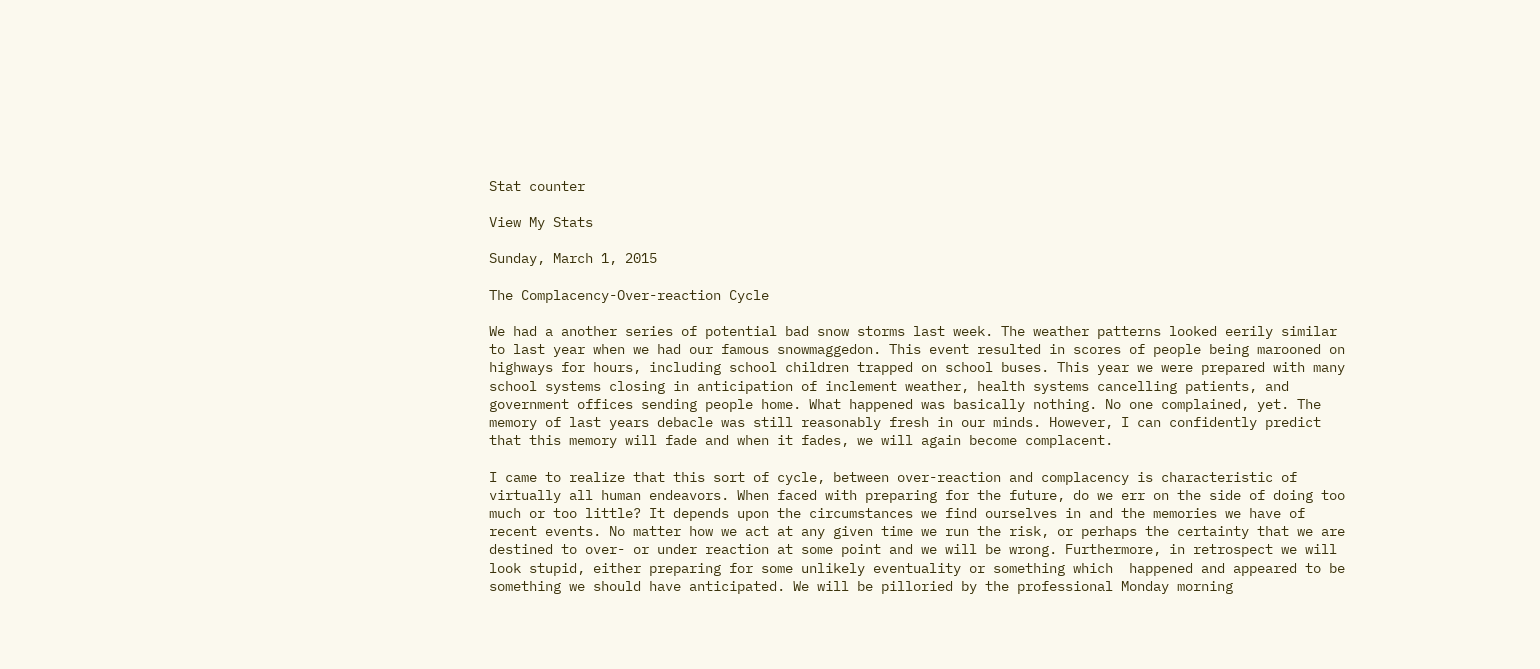Stat counter

View My Stats

Sunday, March 1, 2015

The Complacency-Over-reaction Cycle

We had a another series of potential bad snow storms last week. The weather patterns looked eerily similar to last year when we had our famous snowmaggedon. This event resulted in scores of people being marooned on highways for hours, including school children trapped on school buses. This year we were prepared with many school systems closing in anticipation of inclement weather, health systems cancelling patients, and government offices sending people home. What happened was basically nothing. No one complained, yet. The memory of last years debacle was still reasonably fresh in our minds. However, I can confidently predict that this memory will fade and when it fades, we will again become complacent.

I came to realize that this sort of cycle, between over-reaction and complacency is characteristic of virtually all human endeavors. When faced with preparing for the future, do we err on the side of doing too much or too little? It depends upon the circumstances we find ourselves in and the memories we have of recent events. No matter how we act at any given time we run the risk, or perhaps the certainty that we are destined to over- or under reaction at some point and we will be wrong. Furthermore, in retrospect we will look stupid, either preparing for some unlikely eventuality or something which  happened and appeared to be something we should have anticipated. We will be pilloried by the professional Monday morning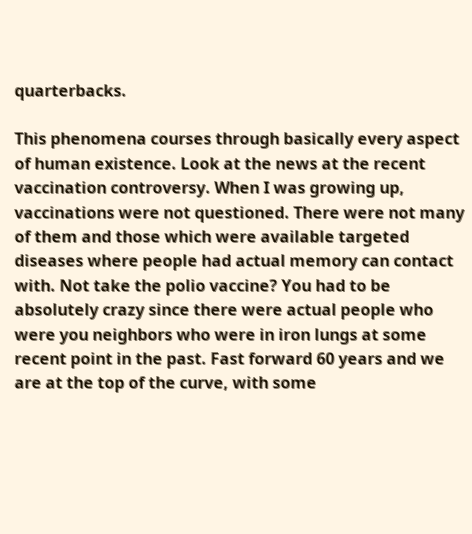quarterbacks.

This phenomena courses through basically every aspect of human existence. Look at the news at the recent vaccination controversy. When I was growing up, vaccinations were not questioned. There were not many of them and those which were available targeted diseases where people had actual memory can contact with. Not take the polio vaccine? You had to be absolutely crazy since there were actual people who were you neighbors who were in iron lungs at some recent point in the past. Fast forward 60 years and we are at the top of the curve, with some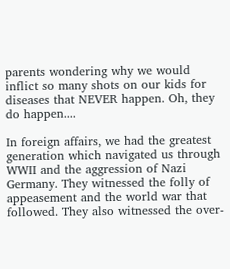parents wondering why we would inflict so many shots on our kids for diseases that NEVER happen. Oh, they do happen....

In foreign affairs, we had the greatest generation which navigated us through WWII and the aggression of Nazi Germany. They witnessed the folly of appeasement and the world war that followed. They also witnessed the over-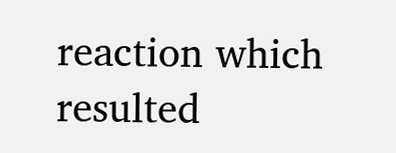reaction which resulted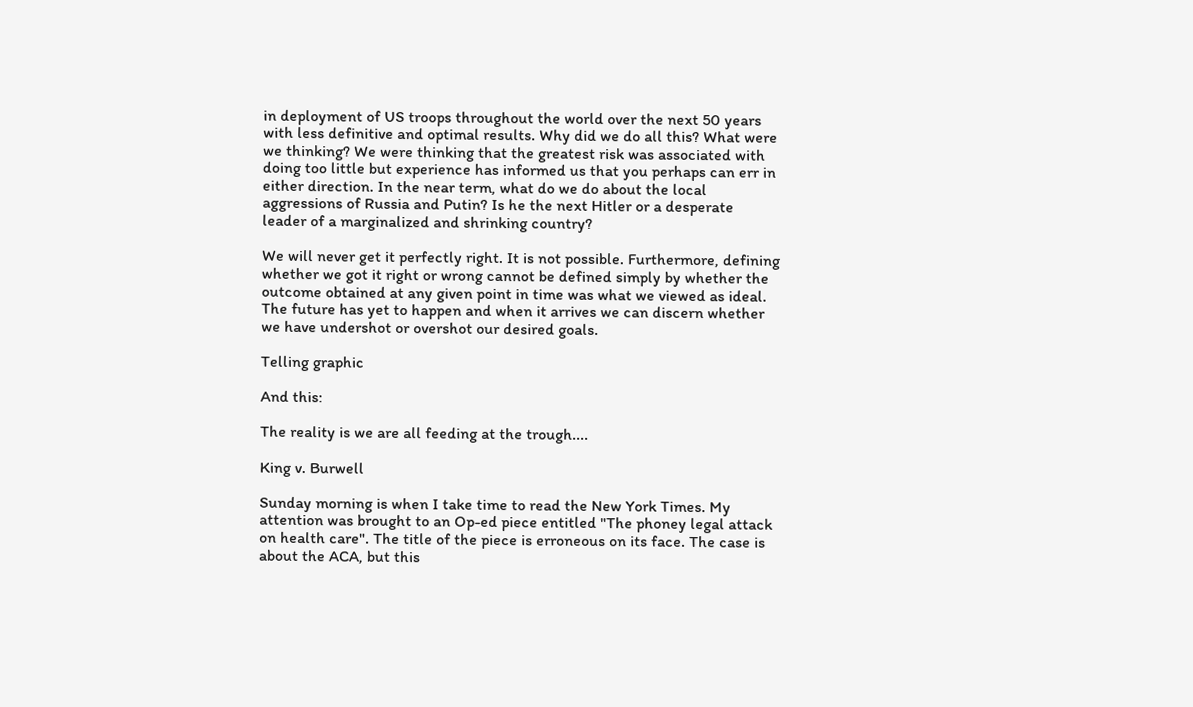in deployment of US troops throughout the world over the next 50 years with less definitive and optimal results. Why did we do all this? What were we thinking? We were thinking that the greatest risk was associated with doing too little but experience has informed us that you perhaps can err in either direction. In the near term, what do we do about the local aggressions of Russia and Putin? Is he the next Hitler or a desperate leader of a marginalized and shrinking country?

We will never get it perfectly right. It is not possible. Furthermore, defining whether we got it right or wrong cannot be defined simply by whether the outcome obtained at any given point in time was what we viewed as ideal. The future has yet to happen and when it arrives we can discern whether we have undershot or overshot our desired goals.

Telling graphic

And this:

The reality is we are all feeding at the trough....

King v. Burwell

Sunday morning is when I take time to read the New York Times. My attention was brought to an Op-ed piece entitled "The phoney legal attack on health care". The title of the piece is erroneous on its face. The case is about the ACA, but this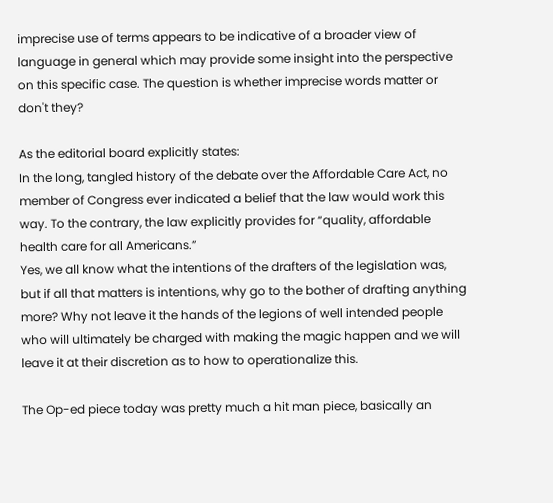imprecise use of terms appears to be indicative of a broader view of language in general which may provide some insight into the perspective on this specific case. The question is whether imprecise words matter or don't they?

As the editorial board explicitly states:
In the long, tangled history of the debate over the Affordable Care Act, no member of Congress ever indicated a belief that the law would work this way. To the contrary, the law explicitly provides for “quality, affordable health care for all Americans.”
Yes, we all know what the intentions of the drafters of the legislation was, but if all that matters is intentions, why go to the bother of drafting anything more? Why not leave it the hands of the legions of well intended people who will ultimately be charged with making the magic happen and we will leave it at their discretion as to how to operationalize this.

The Op-ed piece today was pretty much a hit man piece, basically an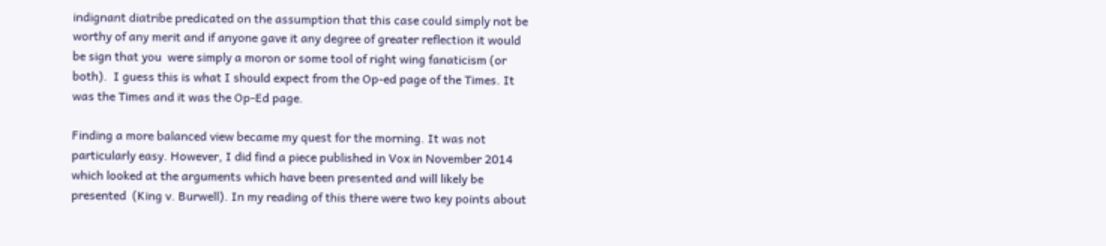indignant diatribe predicated on the assumption that this case could simply not be worthy of any merit and if anyone gave it any degree of greater reflection it would be sign that you  were simply a moron or some tool of right wing fanaticism (or both).  I guess this is what I should expect from the Op-ed page of the Times. It was the Times and it was the Op-Ed page.

Finding a more balanced view became my quest for the morning. It was not particularly easy. However, I did find a piece published in Vox in November 2014 which looked at the arguments which have been presented and will likely be presented  (King v. Burwell). In my reading of this there were two key points about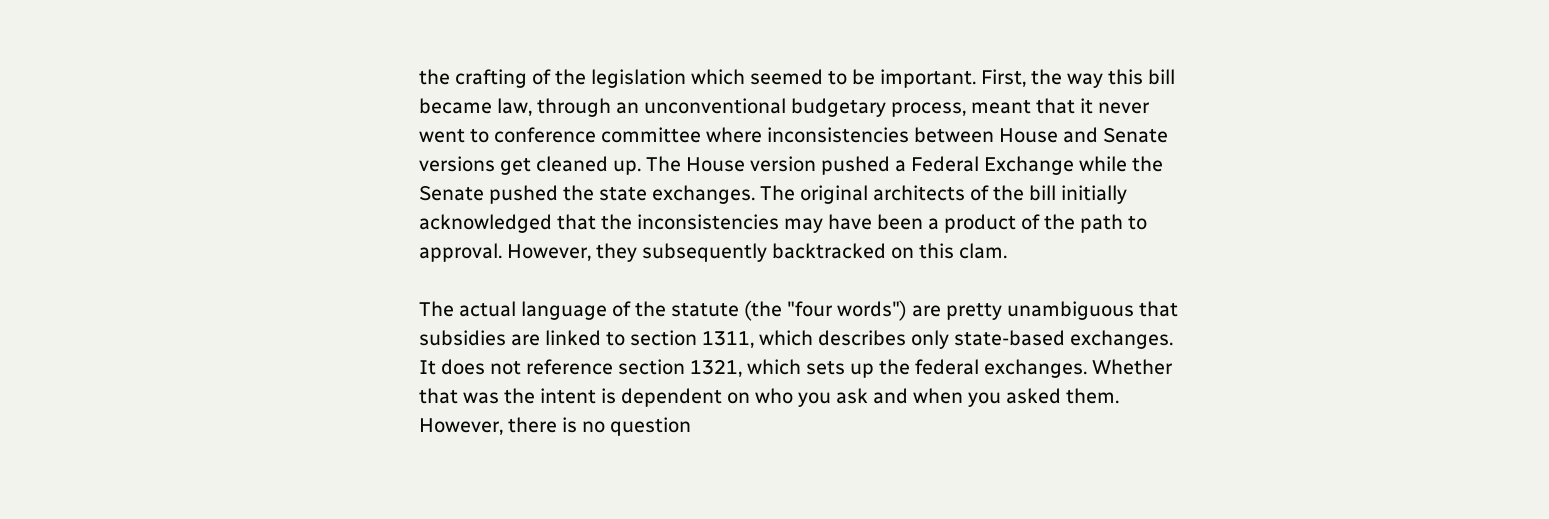the crafting of the legislation which seemed to be important. First, the way this bill became law, through an unconventional budgetary process, meant that it never went to conference committee where inconsistencies between House and Senate versions get cleaned up. The House version pushed a Federal Exchange while the Senate pushed the state exchanges. The original architects of the bill initially acknowledged that the inconsistencies may have been a product of the path to approval. However, they subsequently backtracked on this clam.

The actual language of the statute (the "four words") are pretty unambiguous that subsidies are linked to section 1311, which describes only state-based exchanges. It does not reference section 1321, which sets up the federal exchanges. Whether that was the intent is dependent on who you ask and when you asked them. However, there is no question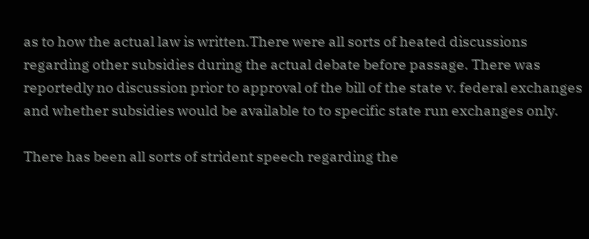as to how the actual law is written.There were all sorts of heated discussions regarding other subsidies during the actual debate before passage. There was reportedly no discussion prior to approval of the bill of the state v. federal exchanges and whether subsidies would be available to to specific state run exchanges only.

There has been all sorts of strident speech regarding the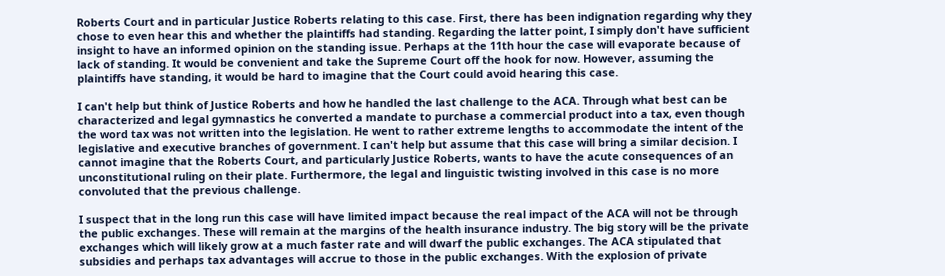Roberts Court and in particular Justice Roberts relating to this case. First, there has been indignation regarding why they chose to even hear this and whether the plaintiffs had standing. Regarding the latter point, I simply don't have sufficient insight to have an informed opinion on the standing issue. Perhaps at the 11th hour the case will evaporate because of lack of standing. It would be convenient and take the Supreme Court off the hook for now. However, assuming the plaintiffs have standing, it would be hard to imagine that the Court could avoid hearing this case.

I can't help but think of Justice Roberts and how he handled the last challenge to the ACA. Through what best can be characterized and legal gymnastics he converted a mandate to purchase a commercial product into a tax, even though the word tax was not written into the legislation. He went to rather extreme lengths to accommodate the intent of the legislative and executive branches of government. I can't help but assume that this case will bring a similar decision. I cannot imagine that the Roberts Court, and particularly Justice Roberts, wants to have the acute consequences of an unconstitutional ruling on their plate. Furthermore, the legal and linguistic twisting involved in this case is no more convoluted that the previous challenge.

I suspect that in the long run this case will have limited impact because the real impact of the ACA will not be through the public exchanges. These will remain at the margins of the health insurance industry. The big story will be the private exchanges which will likely grow at a much faster rate and will dwarf the public exchanges. The ACA stipulated that subsidies and perhaps tax advantages will accrue to those in the public exchanges. With the explosion of private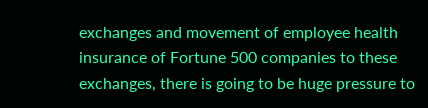exchanges and movement of employee health insurance of Fortune 500 companies to these exchanges, there is going to be huge pressure to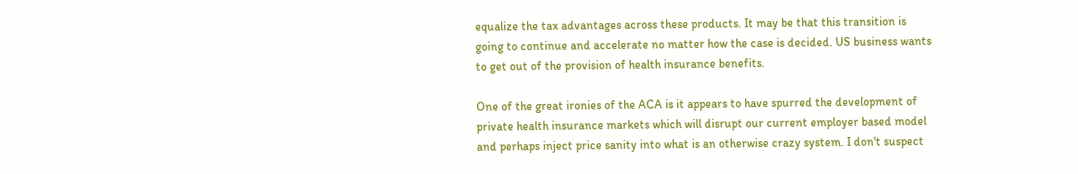equalize the tax advantages across these products. It may be that this transition is going to continue and accelerate no matter how the case is decided. US business wants to get out of the provision of health insurance benefits.

One of the great ironies of the ACA is it appears to have spurred the development of private health insurance markets which will disrupt our current employer based model and perhaps inject price sanity into what is an otherwise crazy system. I don't suspect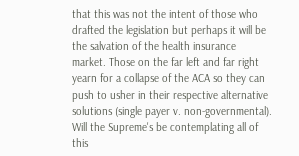that this was not the intent of those who drafted the legislation but perhaps it will be the salvation of the health insurance market. Those on the far left and far right yearn for a collapse of the ACA so they can push to usher in their respective alternative solutions (single payer v. non-governmental). Will the Supreme's be contemplating all of this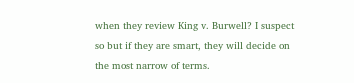when they review King v. Burwell? I suspect so but if they are smart, they will decide on the most narrow of terms.